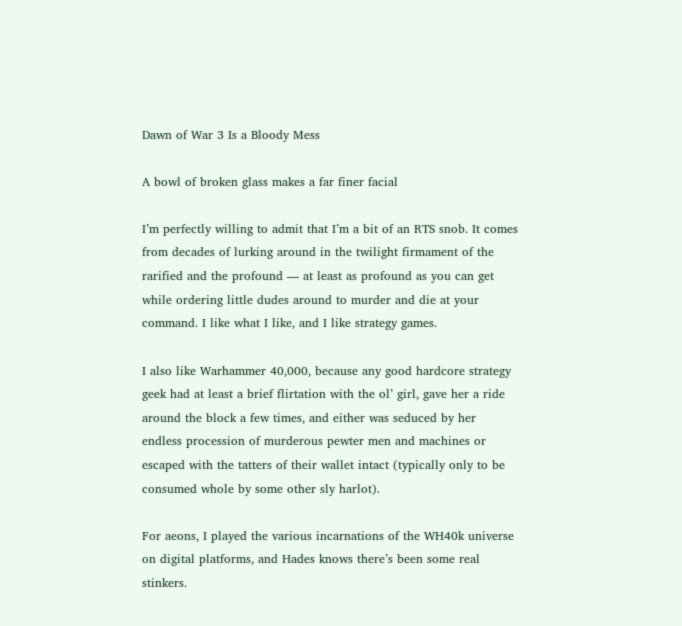Dawn of War 3 Is a Bloody Mess

A bowl of broken glass makes a far finer facial

I’m perfectly willing to admit that I’m a bit of an RTS snob. It comes from decades of lurking around in the twilight firmament of the rarified and the profound — at least as profound as you can get while ordering little dudes around to murder and die at your command. I like what I like, and I like strategy games.

I also like Warhammer 40,000, because any good hardcore strategy geek had at least a brief flirtation with the ol’ girl, gave her a ride around the block a few times, and either was seduced by her endless procession of murderous pewter men and machines or escaped with the tatters of their wallet intact (typically only to be consumed whole by some other sly harlot).

For aeons, I played the various incarnations of the WH40k universe on digital platforms, and Hades knows there’s been some real stinkers.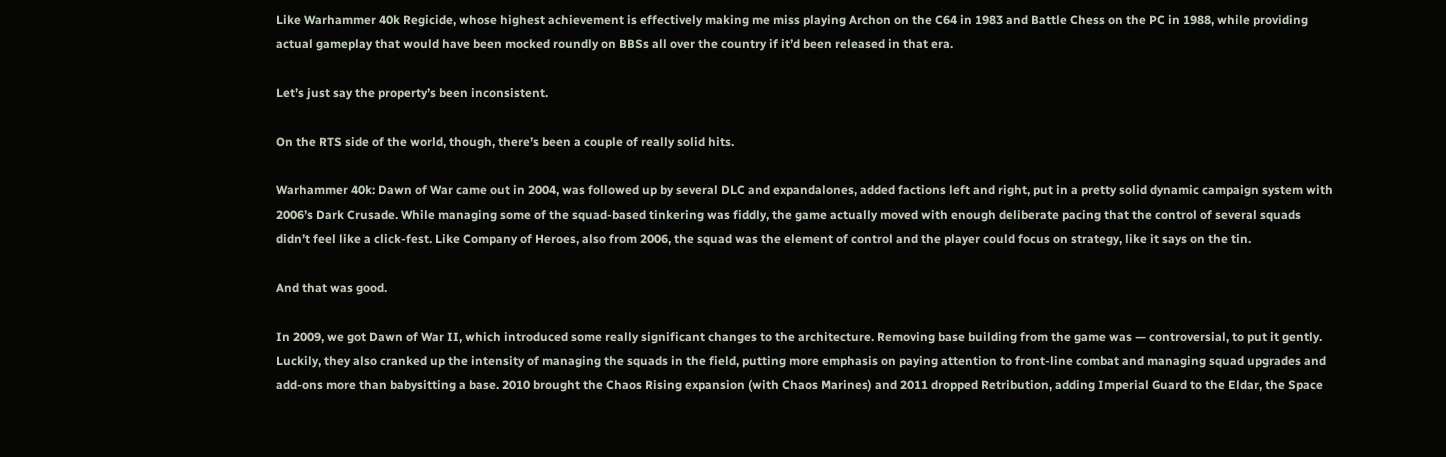Like Warhammer 40k Regicide, whose highest achievement is effectively making me miss playing Archon on the C64 in 1983 and Battle Chess on the PC in 1988, while providing actual gameplay that would have been mocked roundly on BBSs all over the country if it’d been released in that era.

Let’s just say the property’s been inconsistent.

On the RTS side of the world, though, there’s been a couple of really solid hits.

Warhammer 40k: Dawn of War came out in 2004, was followed up by several DLC and expandalones, added factions left and right, put in a pretty solid dynamic campaign system with 2006’s Dark Crusade. While managing some of the squad-based tinkering was fiddly, the game actually moved with enough deliberate pacing that the control of several squads didn’t feel like a click-fest. Like Company of Heroes, also from 2006, the squad was the element of control and the player could focus on strategy, like it says on the tin.

And that was good.

In 2009, we got Dawn of War II, which introduced some really significant changes to the architecture. Removing base building from the game was — controversial, to put it gently. Luckily, they also cranked up the intensity of managing the squads in the field, putting more emphasis on paying attention to front-line combat and managing squad upgrades and add-ons more than babysitting a base. 2010 brought the Chaos Rising expansion (with Chaos Marines) and 2011 dropped Retribution, adding Imperial Guard to the Eldar, the Space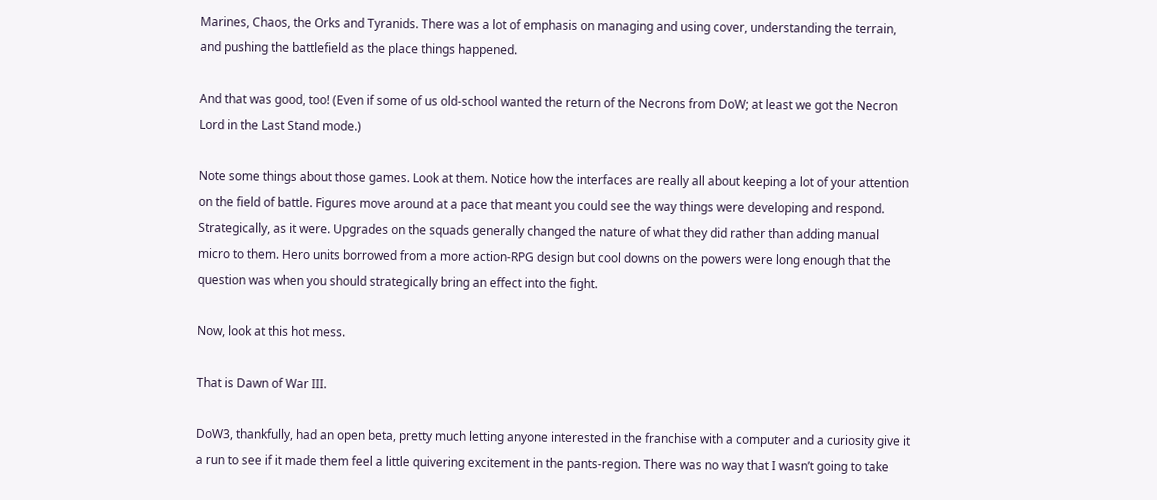Marines, Chaos, the Orks and Tyranids. There was a lot of emphasis on managing and using cover, understanding the terrain, and pushing the battlefield as the place things happened.

And that was good, too! (Even if some of us old-school wanted the return of the Necrons from DoW; at least we got the Necron Lord in the Last Stand mode.)

Note some things about those games. Look at them. Notice how the interfaces are really all about keeping a lot of your attention on the field of battle. Figures move around at a pace that meant you could see the way things were developing and respond. Strategically, as it were. Upgrades on the squads generally changed the nature of what they did rather than adding manual micro to them. Hero units borrowed from a more action-RPG design but cool downs on the powers were long enough that the question was when you should strategically bring an effect into the fight.

Now, look at this hot mess.

That is Dawn of War III.

DoW3, thankfully, had an open beta, pretty much letting anyone interested in the franchise with a computer and a curiosity give it a run to see if it made them feel a little quivering excitement in the pants-region. There was no way that I wasn’t going to take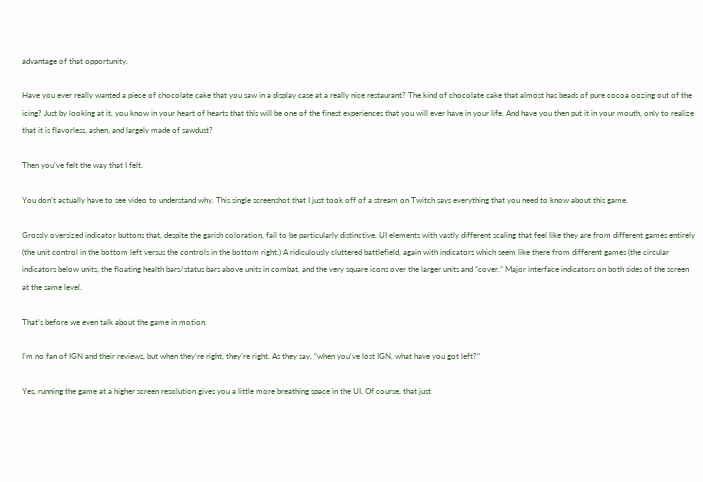advantage of that opportunity.

Have you ever really wanted a piece of chocolate cake that you saw in a display case at a really nice restaurant? The kind of chocolate cake that almost has beads of pure cocoa oozing out of the icing? Just by looking at it, you know in your heart of hearts that this will be one of the finest experiences that you will ever have in your life. And have you then put it in your mouth, only to realize that it is flavorless, ashen, and largely made of sawdust?

Then you’ve felt the way that I felt.

You don’t actually have to see video to understand why. This single screenshot that I just took off of a stream on Twitch says everything that you need to know about this game.

Grossly oversized indicator buttons that, despite the garish coloration, fail to be particularly distinctive. UI elements with vastly different scaling that feel like they are from different games entirely (the unit control in the bottom left versus the controls in the bottom right.) A ridiculously cluttered battlefield, again with indicators which seem like there from different games (the circular indicators below units, the floating health bars/status bars above units in combat, and the very square icons over the larger units and “cover.” Major interface indicators on both sides of the screen at the same level.

That’s before we even talk about the game in motion.

I’m no fan of IGN and their reviews, but when they’re right, they’re right. As they say, “when you’ve lost IGN, what have you got left?”

Yes, running the game at a higher screen resolution gives you a little more breathing space in the UI. Of course, that just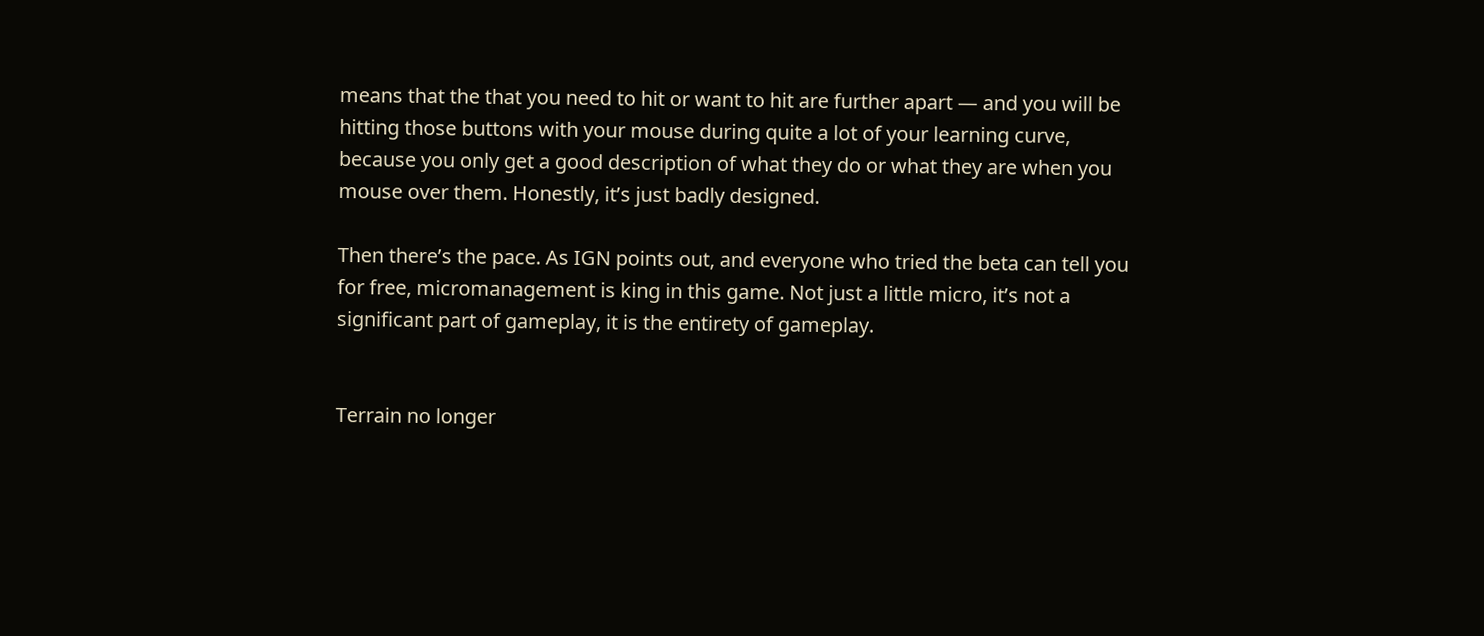means that the that you need to hit or want to hit are further apart — and you will be hitting those buttons with your mouse during quite a lot of your learning curve, because you only get a good description of what they do or what they are when you mouse over them. Honestly, it’s just badly designed.

Then there’s the pace. As IGN points out, and everyone who tried the beta can tell you for free, micromanagement is king in this game. Not just a little micro, it’s not a significant part of gameplay, it is the entirety of gameplay.


Terrain no longer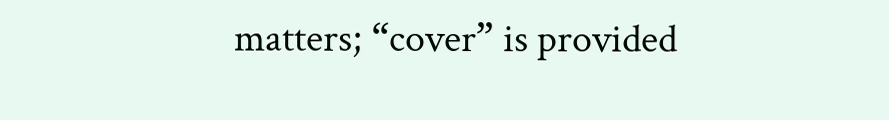matters; “cover” is provided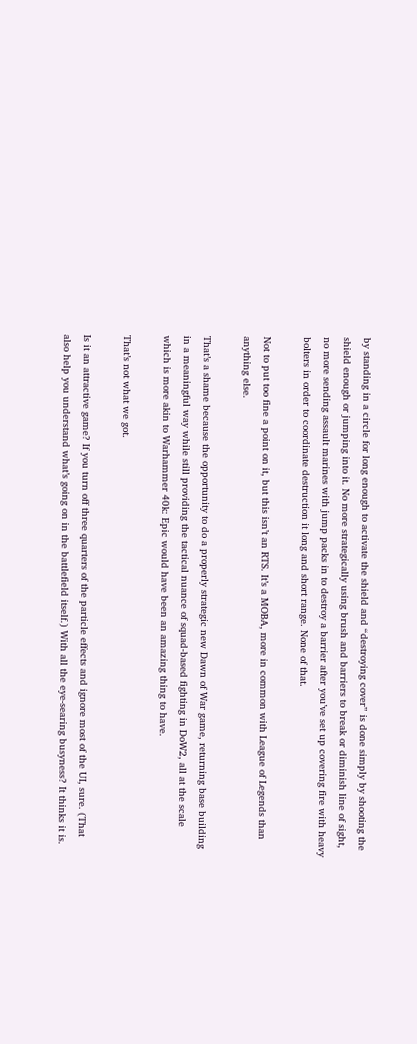by standing in a circle for long enough to activate the shield and “destroying cover” is done simply by shooting the shield enough or jumping into it. No more strategically using brush and barriers to break or diminish line of sight, no more sending assault marines with jump packs in to destroy a barrier after you’ve set up covering fire with heavy bolters in order to coordinate destruction it long and short range. None of that.

Not to put too fine a point on it, but this isn’t an RTS. It’s a MOBA, more in common with League of Legends than anything else.

That’s a shame because the opportunity to do a properly strategic new Dawn of War game, returning base building in a meaningful way while still providing the tactical nuance of squad-based fighting in DoW2, all at the scale which is more akin to Warhammer 40k: Epic would have been an amazing thing to have.

That’s not what we got.

Is it an attractive game? If you turn off three quarters of the particle effects and ignore most of the UI, sure. (That also help you understand what’s going on in the battlefield itself.) With all the eye-searing busyness? It thinks it is.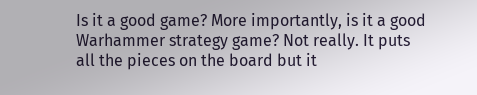Is it a good game? More importantly, is it a good Warhammer strategy game? Not really. It puts all the pieces on the board but it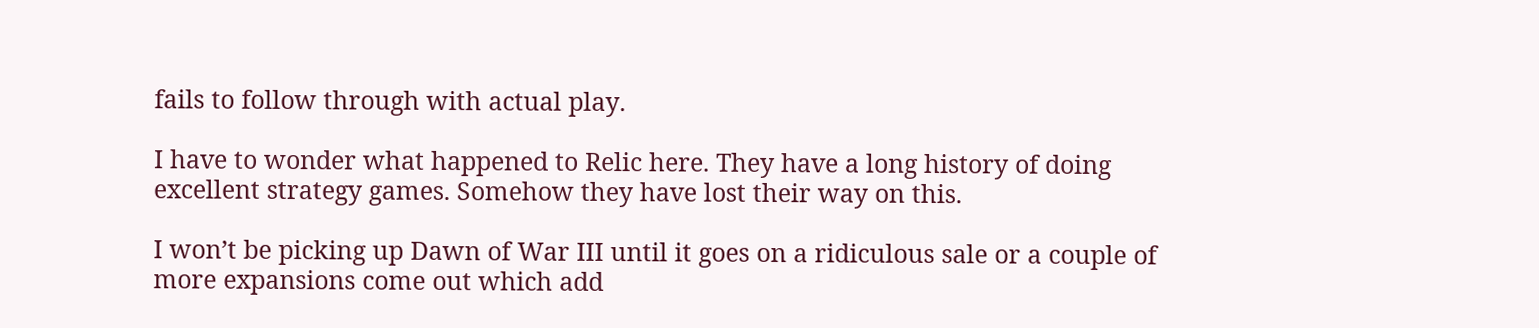fails to follow through with actual play.

I have to wonder what happened to Relic here. They have a long history of doing excellent strategy games. Somehow they have lost their way on this.

I won’t be picking up Dawn of War III until it goes on a ridiculous sale or a couple of more expansions come out which add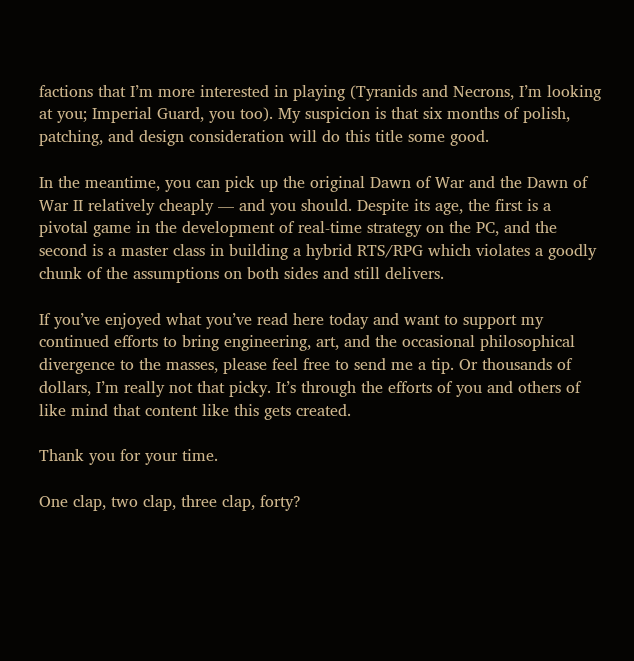factions that I’m more interested in playing (Tyranids and Necrons, I’m looking at you; Imperial Guard, you too). My suspicion is that six months of polish, patching, and design consideration will do this title some good.

In the meantime, you can pick up the original Dawn of War and the Dawn of War II relatively cheaply — and you should. Despite its age, the first is a pivotal game in the development of real-time strategy on the PC, and the second is a master class in building a hybrid RTS/RPG which violates a goodly chunk of the assumptions on both sides and still delivers.

If you’ve enjoyed what you’ve read here today and want to support my continued efforts to bring engineering, art, and the occasional philosophical divergence to the masses, please feel free to send me a tip. Or thousands of dollars, I’m really not that picky. It’s through the efforts of you and others of like mind that content like this gets created.

Thank you for your time.

One clap, two clap, three clap, forty?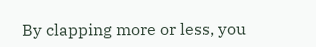By clapping more or less, you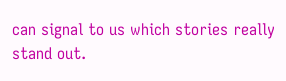can signal to us which stories really stand out.